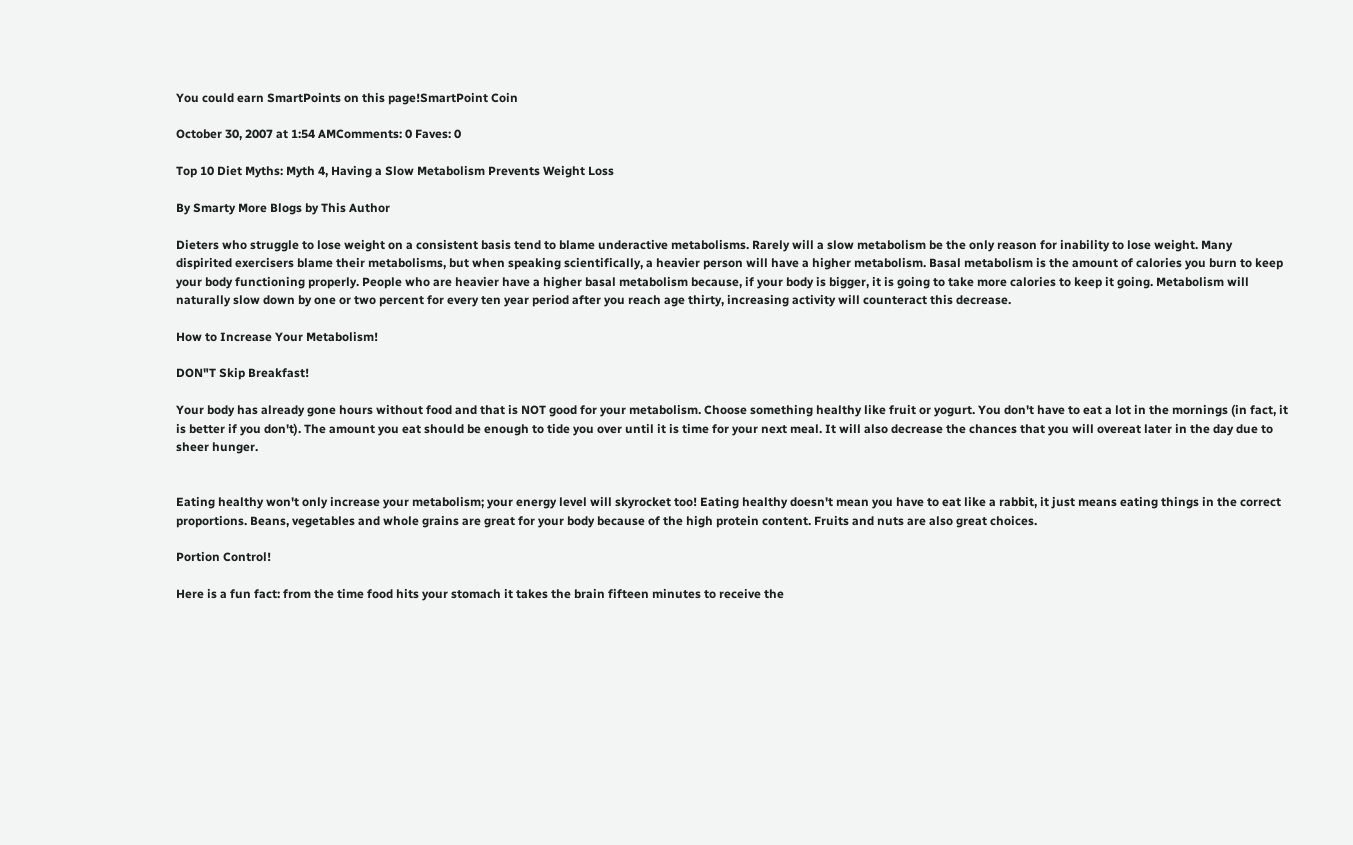You could earn SmartPoints on this page!SmartPoint Coin

October 30, 2007 at 1:54 AMComments: 0 Faves: 0

Top 10 Diet Myths: Myth 4, Having a Slow Metabolism Prevents Weight Loss

By Smarty More Blogs by This Author

Dieters who struggle to lose weight on a consistent basis tend to blame underactive metabolisms. Rarely will a slow metabolism be the only reason for inability to lose weight. Many dispirited exercisers blame their metabolisms, but when speaking scientifically, a heavier person will have a higher metabolism. Basal metabolism is the amount of calories you burn to keep your body functioning properly. People who are heavier have a higher basal metabolism because, if your body is bigger, it is going to take more calories to keep it going. Metabolism will naturally slow down by one or two percent for every ten year period after you reach age thirty, increasing activity will counteract this decrease.

How to Increase Your Metabolism!

DON"T Skip Breakfast!

Your body has already gone hours without food and that is NOT good for your metabolism. Choose something healthy like fruit or yogurt. You don't have to eat a lot in the mornings (in fact, it is better if you don't). The amount you eat should be enough to tide you over until it is time for your next meal. It will also decrease the chances that you will overeat later in the day due to sheer hunger.


Eating healthy won't only increase your metabolism; your energy level will skyrocket too! Eating healthy doesn't mean you have to eat like a rabbit, it just means eating things in the correct proportions. Beans, vegetables and whole grains are great for your body because of the high protein content. Fruits and nuts are also great choices.

Portion Control!

Here is a fun fact: from the time food hits your stomach it takes the brain fifteen minutes to receive the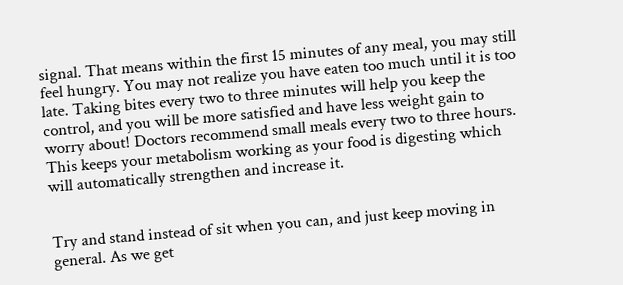signal. That means within the first 15 minutes of any meal, you may still feel hungry. You may not realize you have eaten too much until it is too late. Taking bites every two to three minutes will help you keep the control, and you will be more satisfied and have less weight gain to worry about! Doctors recommend small meals every two to three hours. This keeps your metabolism working as your food is digesting which will automatically strengthen and increase it.


Try and stand instead of sit when you can, and just keep moving in general. As we get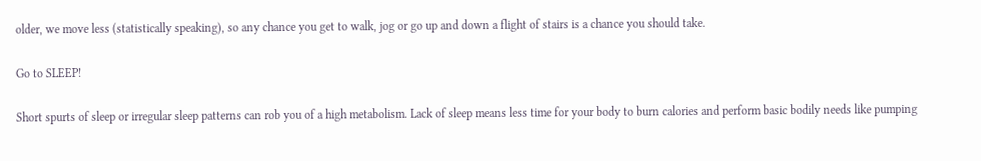older, we move less (statistically speaking), so any chance you get to walk, jog or go up and down a flight of stairs is a chance you should take.

Go to SLEEP!

Short spurts of sleep or irregular sleep patterns can rob you of a high metabolism. Lack of sleep means less time for your body to burn calories and perform basic bodily needs like pumping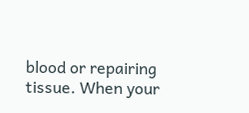blood or repairing tissue. When your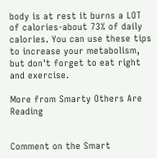body is at rest it burns a LOT of calories-about 73% of daily calories. You can use these tips to increase your metabolism, but don't forget to eat right and exercise.

More from Smarty Others Are Reading


Comment on the Smart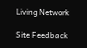Living Network

Site Feedback